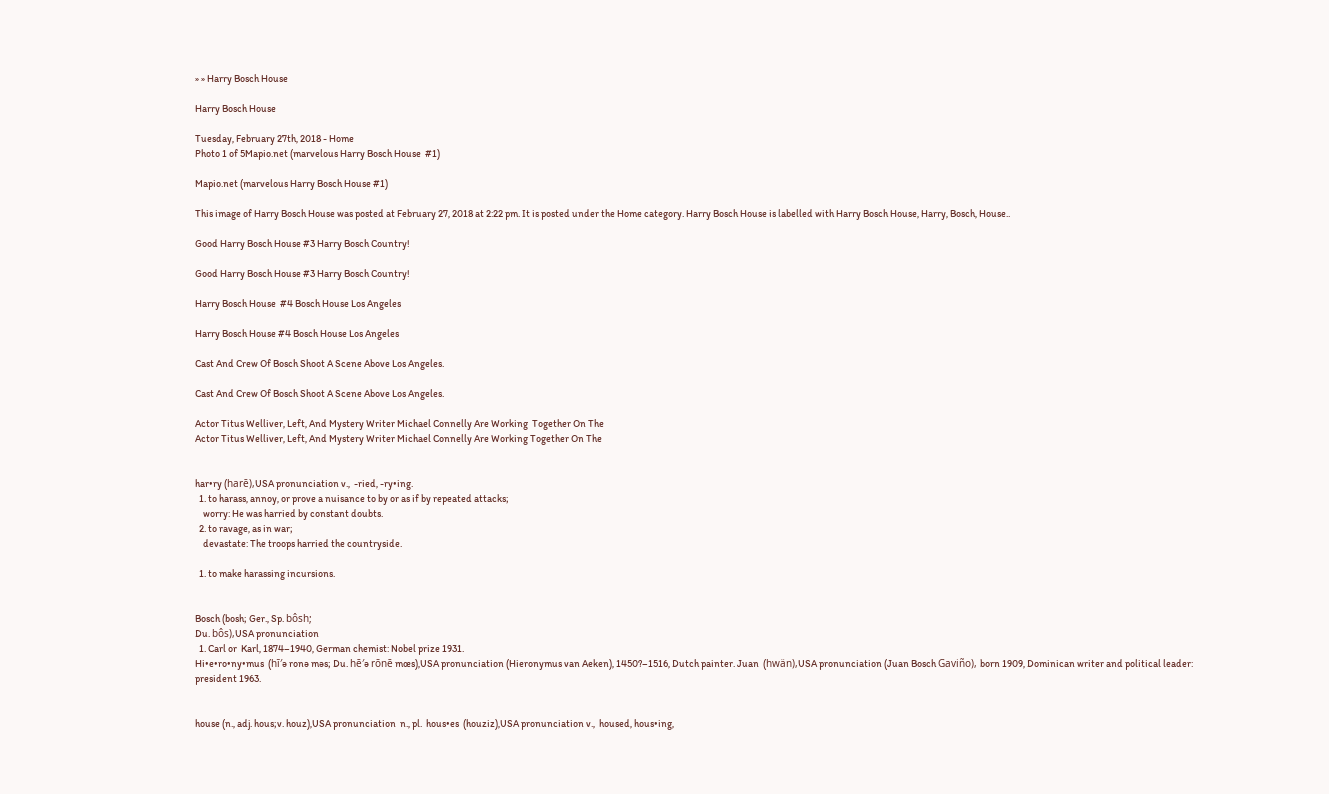» » Harry Bosch House

Harry Bosch House

Tuesday, February 27th, 2018 - Home
Photo 1 of 5Mapio.net (marvelous Harry Bosch House  #1)

Mapio.net (marvelous Harry Bosch House #1)

This image of Harry Bosch House was posted at February 27, 2018 at 2:22 pm. It is posted under the Home category. Harry Bosch House is labelled with Harry Bosch House, Harry, Bosch, House..

Good Harry Bosch House #3 Harry Bosch Country!

Good Harry Bosch House #3 Harry Bosch Country!

Harry Bosch House  #4 Bosch House Los Angeles

Harry Bosch House #4 Bosch House Los Angeles

Cast And Crew Of Bosch Shoot A Scene Above Los Angeles.

Cast And Crew Of Bosch Shoot A Scene Above Los Angeles.

Actor Titus Welliver, Left, And Mystery Writer Michael Connelly Are Working  Together On The
Actor Titus Welliver, Left, And Mystery Writer Michael Connelly Are Working Together On The


har•ry (harē),USA pronunciation v.,  -ried, -ry•ing.
  1. to harass, annoy, or prove a nuisance to by or as if by repeated attacks;
    worry: He was harried by constant doubts.
  2. to ravage, as in war;
    devastate: The troops harried the countryside.

  1. to make harassing incursions.


Bosch (bosh; Ger., Sp. bôsh;
Du. bôs),USA pronunciation
  1. Carl or  Karl, 1874–1940, German chemist: Nobel prize 1931.
Hi•e•ro•ny•mus  (hī′ə ronə məs; Du. hē′ə rōnē mœs),USA pronunciation (Hieronymus van Aeken), 1450?–1516, Dutch painter. Juan  (hwän),USA pronunciation (Juan Bosch Gaviño), born 1909, Dominican writer and political leader: president 1963.


house (n., adj. hous;v. houz),USA pronunciation  n., pl.  hous•es  (houziz),USA pronunciation v.,  housed, hous•ing,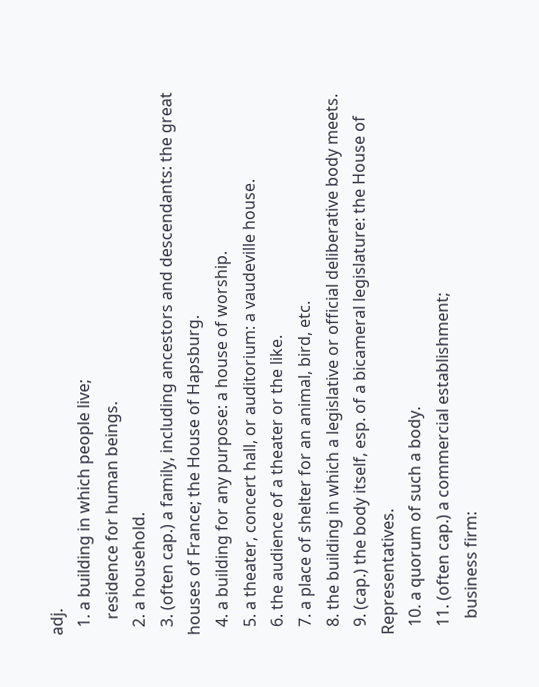adj.
  1. a building in which people live;
    residence for human beings.
  2. a household.
  3. (often cap.) a family, including ancestors and descendants: the great houses of France; the House of Hapsburg.
  4. a building for any purpose: a house of worship.
  5. a theater, concert hall, or auditorium: a vaudeville house.
  6. the audience of a theater or the like.
  7. a place of shelter for an animal, bird, etc.
  8. the building in which a legislative or official deliberative body meets.
  9. (cap.) the body itself, esp. of a bicameral legislature: the House of Representatives.
  10. a quorum of such a body.
  11. (often cap.) a commercial establishment;
    business firm: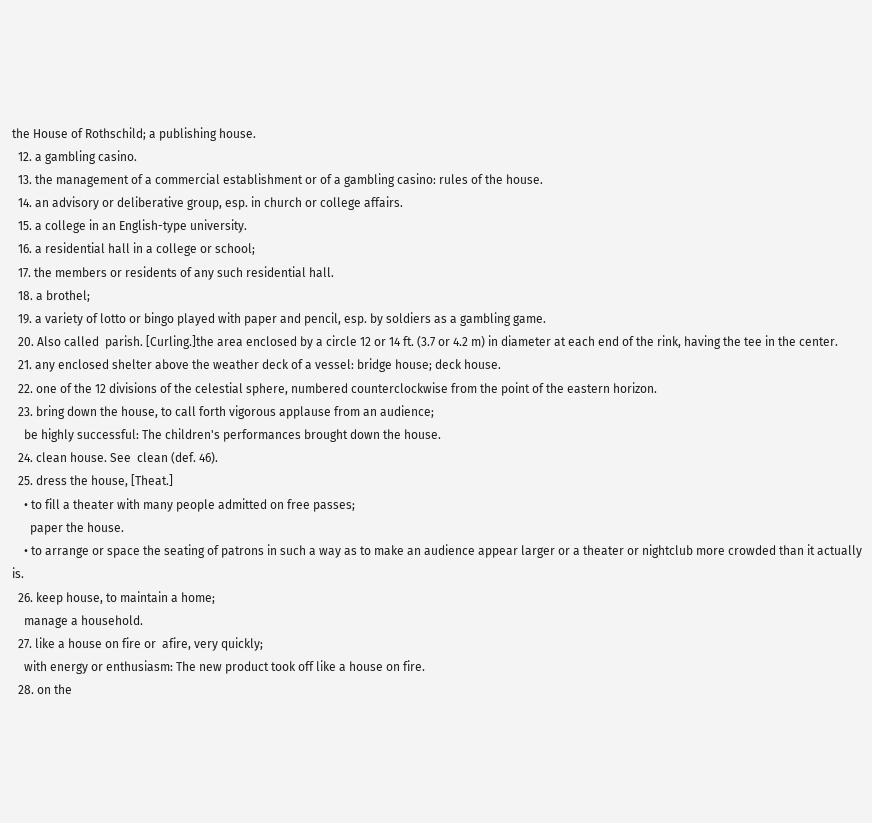the House of Rothschild; a publishing house.
  12. a gambling casino.
  13. the management of a commercial establishment or of a gambling casino: rules of the house.
  14. an advisory or deliberative group, esp. in church or college affairs.
  15. a college in an English-type university.
  16. a residential hall in a college or school;
  17. the members or residents of any such residential hall.
  18. a brothel;
  19. a variety of lotto or bingo played with paper and pencil, esp. by soldiers as a gambling game.
  20. Also called  parish. [Curling.]the area enclosed by a circle 12 or 14 ft. (3.7 or 4.2 m) in diameter at each end of the rink, having the tee in the center.
  21. any enclosed shelter above the weather deck of a vessel: bridge house; deck house.
  22. one of the 12 divisions of the celestial sphere, numbered counterclockwise from the point of the eastern horizon.
  23. bring down the house, to call forth vigorous applause from an audience;
    be highly successful: The children's performances brought down the house.
  24. clean house. See  clean (def. 46).
  25. dress the house, [Theat.]
    • to fill a theater with many people admitted on free passes;
      paper the house.
    • to arrange or space the seating of patrons in such a way as to make an audience appear larger or a theater or nightclub more crowded than it actually is.
  26. keep house, to maintain a home;
    manage a household.
  27. like a house on fire or  afire, very quickly;
    with energy or enthusiasm: The new product took off like a house on fire.
  28. on the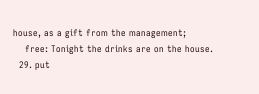house, as a gift from the management;
    free: Tonight the drinks are on the house.
  29. put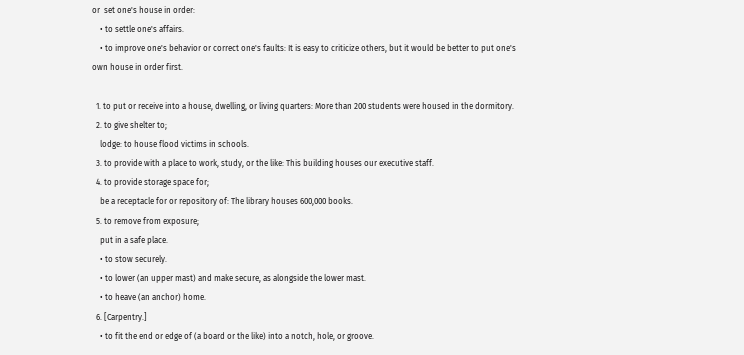or  set one's house in order:
    • to settle one's affairs.
    • to improve one's behavior or correct one's faults: It is easy to criticize others, but it would be better to put one's own house in order first.

  1. to put or receive into a house, dwelling, or living quarters: More than 200 students were housed in the dormitory.
  2. to give shelter to;
    lodge: to house flood victims in schools.
  3. to provide with a place to work, study, or the like: This building houses our executive staff.
  4. to provide storage space for;
    be a receptacle for or repository of: The library houses 600,000 books.
  5. to remove from exposure;
    put in a safe place.
    • to stow securely.
    • to lower (an upper mast) and make secure, as alongside the lower mast.
    • to heave (an anchor) home.
  6. [Carpentry.]
    • to fit the end or edge of (a board or the like) into a notch, hole, or groove.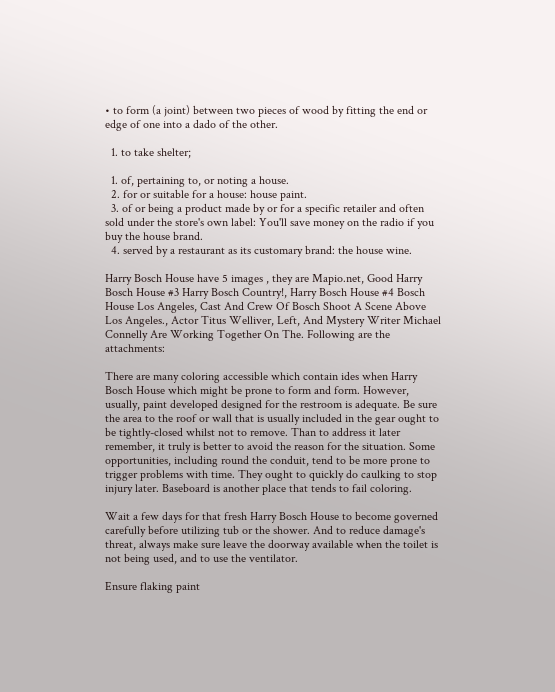• to form (a joint) between two pieces of wood by fitting the end or edge of one into a dado of the other.

  1. to take shelter;

  1. of, pertaining to, or noting a house.
  2. for or suitable for a house: house paint.
  3. of or being a product made by or for a specific retailer and often sold under the store's own label: You'll save money on the radio if you buy the house brand.
  4. served by a restaurant as its customary brand: the house wine.

Harry Bosch House have 5 images , they are Mapio.net, Good Harry Bosch House #3 Harry Bosch Country!, Harry Bosch House #4 Bosch House Los Angeles, Cast And Crew Of Bosch Shoot A Scene Above Los Angeles., Actor Titus Welliver, Left, And Mystery Writer Michael Connelly Are Working Together On The. Following are the attachments:

There are many coloring accessible which contain ides when Harry Bosch House which might be prone to form and form. However, usually, paint developed designed for the restroom is adequate. Be sure the area to the roof or wall that is usually included in the gear ought to be tightly-closed whilst not to remove. Than to address it later remember, it truly is better to avoid the reason for the situation. Some opportunities, including round the conduit, tend to be more prone to trigger problems with time. They ought to quickly do caulking to stop injury later. Baseboard is another place that tends to fail coloring.

Wait a few days for that fresh Harry Bosch House to become governed carefully before utilizing tub or the shower. And to reduce damage's threat, always make sure leave the doorway available when the toilet is not being used, and to use the ventilator.

Ensure flaking paint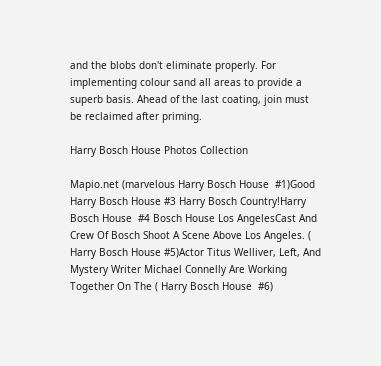and the blobs don't eliminate properly. For implementing colour sand all areas to provide a superb basis. Ahead of the last coating, join must be reclaimed after priming.

Harry Bosch House Photos Collection

Mapio.net (marvelous Harry Bosch House  #1)Good Harry Bosch House #3 Harry Bosch Country!Harry Bosch House  #4 Bosch House Los AngelesCast And Crew Of Bosch Shoot A Scene Above Los Angeles. ( Harry Bosch House #5)Actor Titus Welliver, Left, And Mystery Writer Michael Connelly Are Working  Together On The ( Harry Bosch House  #6)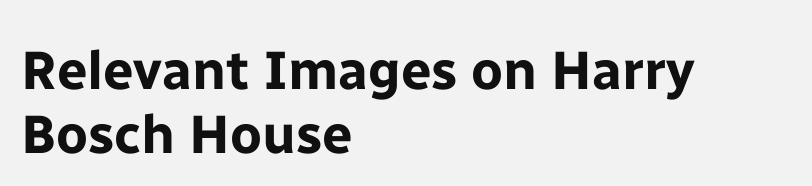Relevant Images on Harry Bosch House